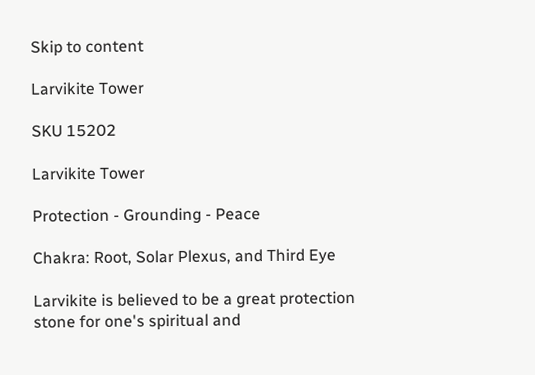Skip to content

Larvikite Tower

SKU 15202

Larvikite Tower

Protection - Grounding - Peace

Chakra: Root, Solar Plexus, and Third Eye

Larvikite is believed to be a great protection stone for one's spiritual and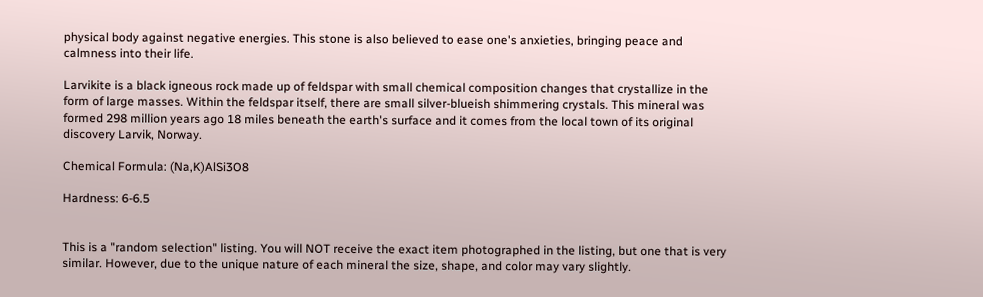physical body against negative energies. This stone is also believed to ease one's anxieties, bringing peace and calmness into their life.

Larvikite is a black igneous rock made up of feldspar with small chemical composition changes that crystallize in the form of large masses. Within the feldspar itself, there are small silver-blueish shimmering crystals. This mineral was formed 298 million years ago 18 miles beneath the earth's surface and it comes from the local town of its original discovery Larvik, Norway.

Chemical Formula: (Na,K)AlSi3O8

Hardness: 6-6.5


This is a "random selection" listing. You will NOT receive the exact item photographed in the listing, but one that is very similar. However, due to the unique nature of each mineral the size, shape, and color may vary slightly.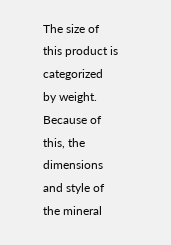The size of this product is categorized by weight. Because of this, the dimensions and style of the mineral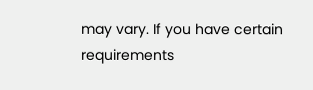may vary. If you have certain requirements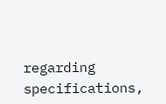regarding specifications,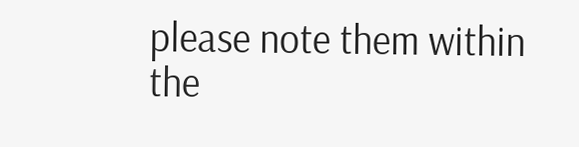please note them within the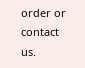order or contact us.